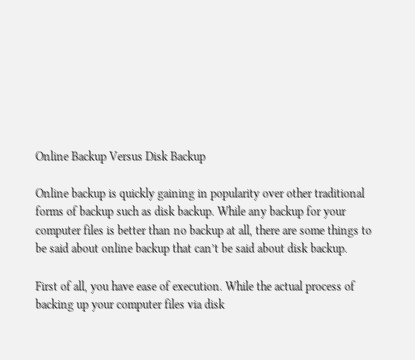Online Backup Versus Disk Backup

Online backup is quickly gaining in popularity over other traditional forms of backup such as disk backup. While any backup for your computer files is better than no backup at all, there are some things to be said about online backup that can’t be said about disk backup.

First of all, you have ease of execution. While the actual process of backing up your computer files via disk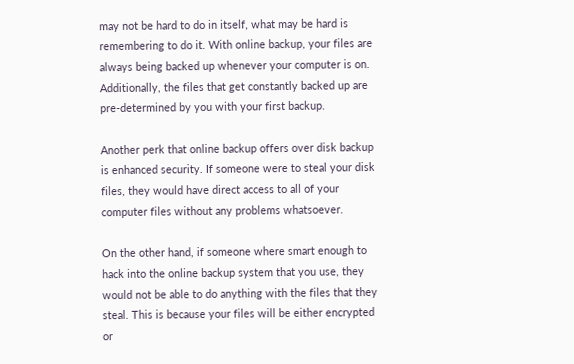may not be hard to do in itself, what may be hard is remembering to do it. With online backup, your files are always being backed up whenever your computer is on. Additionally, the files that get constantly backed up are pre-determined by you with your first backup.

Another perk that online backup offers over disk backup is enhanced security. If someone were to steal your disk files, they would have direct access to all of your computer files without any problems whatsoever.

On the other hand, if someone where smart enough to hack into the online backup system that you use, they would not be able to do anything with the files that they steal. This is because your files will be either encrypted or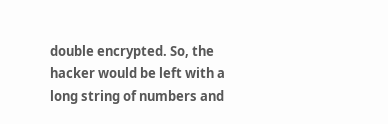double encrypted. So, the hacker would be left with a long string of numbers and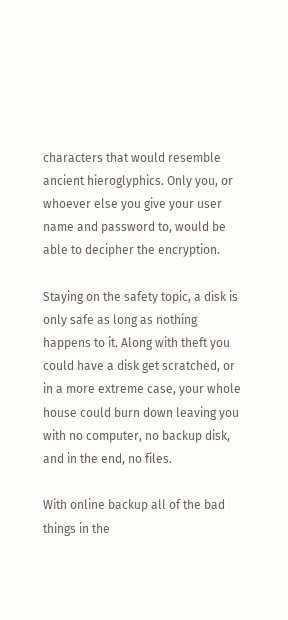characters that would resemble ancient hieroglyphics. Only you, or whoever else you give your user name and password to, would be able to decipher the encryption.

Staying on the safety topic, a disk is only safe as long as nothing happens to it. Along with theft you could have a disk get scratched, or in a more extreme case, your whole house could burn down leaving you with no computer, no backup disk, and in the end, no files.

With online backup all of the bad things in the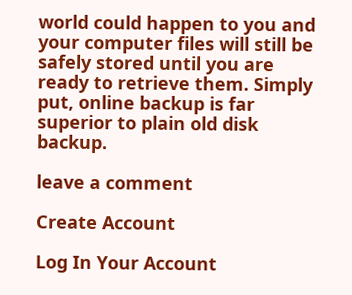world could happen to you and your computer files will still be safely stored until you are ready to retrieve them. Simply put, online backup is far superior to plain old disk backup.

leave a comment

Create Account

Log In Your Account